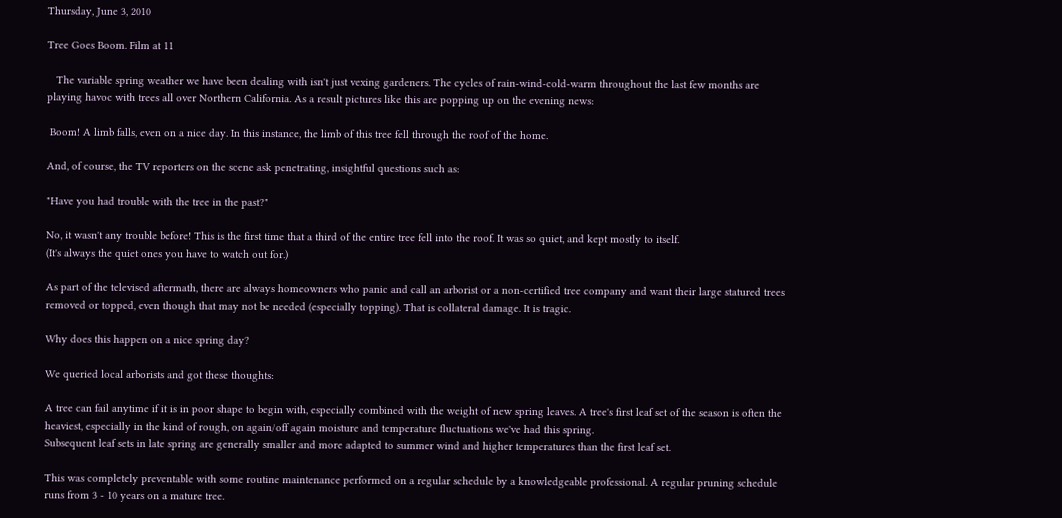Thursday, June 3, 2010

Tree Goes Boom. Film at 11

   The variable spring weather we have been dealing with isn't just vexing gardeners. The cycles of rain-wind-cold-warm throughout the last few months are playing havoc with trees all over Northern California. As a result pictures like this are popping up on the evening news:

 Boom! A limb falls, even on a nice day. In this instance, the limb of this tree fell through the roof of the home.

And, of course, the TV reporters on the scene ask penetrating, insightful questions such as:

"Have you had trouble with the tree in the past?"

No, it wasn't any trouble before! This is the first time that a third of the entire tree fell into the roof. It was so quiet, and kept mostly to itself.
(It's always the quiet ones you have to watch out for.)

As part of the televised aftermath, there are always homeowners who panic and call an arborist or a non-certified tree company and want their large statured trees removed or topped, even though that may not be needed (especially topping). That is collateral damage. It is tragic.

Why does this happen on a nice spring day?

We queried local arborists and got these thoughts:

A tree can fail anytime if it is in poor shape to begin with, especially combined with the weight of new spring leaves. A tree's first leaf set of the season is often the heaviest, especially in the kind of rough, on again/off again moisture and temperature fluctuations we've had this spring.
Subsequent leaf sets in late spring are generally smaller and more adapted to summer wind and higher temperatures than the first leaf set.

This was completely preventable with some routine maintenance performed on a regular schedule by a knowledgeable professional. A regular pruning schedule runs from 3 - 10 years on a mature tree.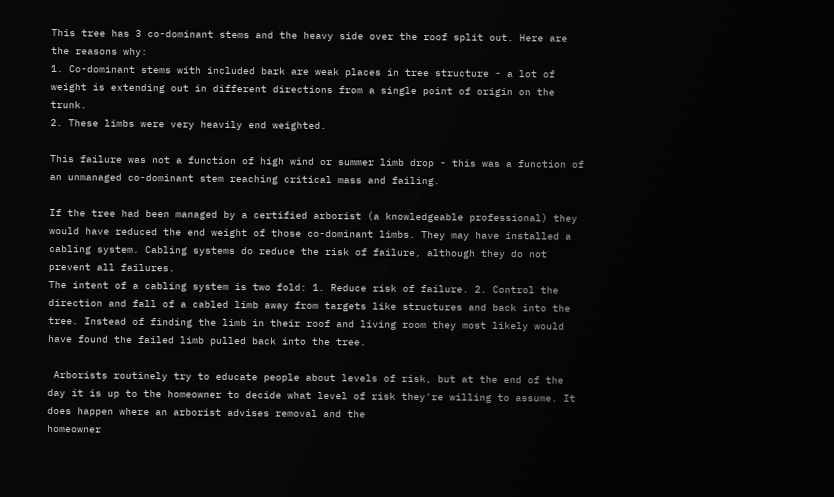This tree has 3 co-dominant stems and the heavy side over the roof split out. Here are the reasons why:
1. Co-dominant stems with included bark are weak places in tree structure - a lot of weight is extending out in different directions from a single point of origin on the trunk.
2. These limbs were very heavily end weighted.

This failure was not a function of high wind or summer limb drop - this was a function of an unmanaged co-dominant stem reaching critical mass and failing.

If the tree had been managed by a certified arborist (a knowledgeable professional) they would have reduced the end weight of those co-dominant limbs. They may have installed a cabling system. Cabling systems do reduce the risk of failure, although they do not prevent all failures.
The intent of a cabling system is two fold: 1. Reduce risk of failure. 2. Control the direction and fall of a cabled limb away from targets like structures and back into the tree. Instead of finding the limb in their roof and living room they most likely would have found the failed limb pulled back into the tree.

 Arborists routinely try to educate people about levels of risk, but at the end of the day it is up to the homeowner to decide what level of risk they're willing to assume. It does happen where an arborist advises removal and the
homeowner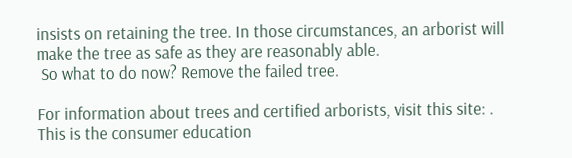insists on retaining the tree. In those circumstances, an arborist will make the tree as safe as they are reasonably able.
 So what to do now? Remove the failed tree.

For information about trees and certified arborists, visit this site: . This is the consumer education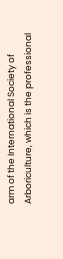arm of the International Society of Arboriculture, which is the professional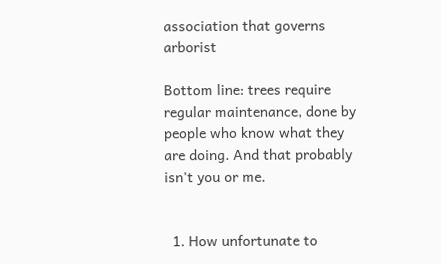association that governs arborist

Bottom line: trees require regular maintenance, done by people who know what they are doing. And that probably isn't you or me.


  1. How unfortunate to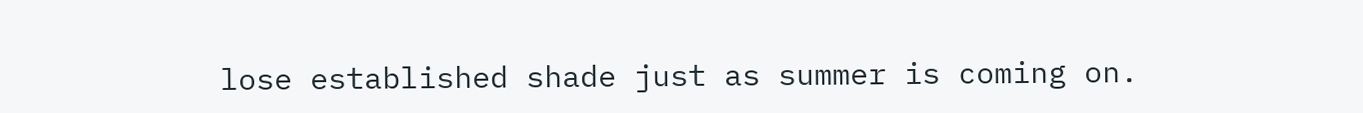lose established shade just as summer is coming on.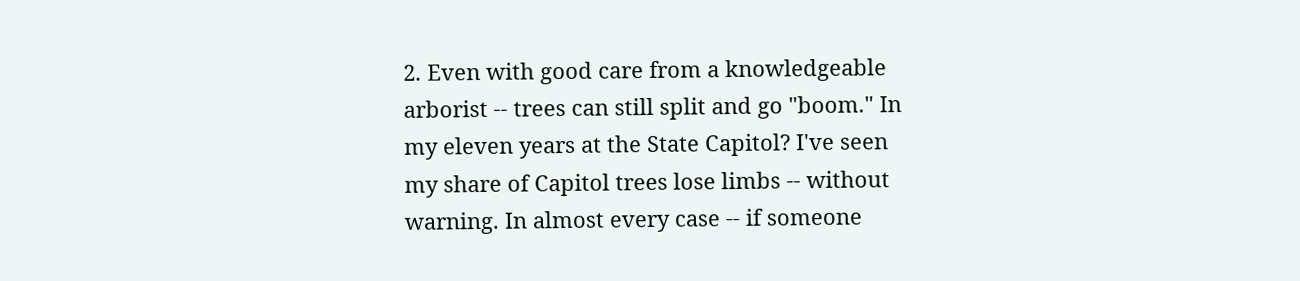2. Even with good care from a knowledgeable arborist -- trees can still split and go "boom." In my eleven years at the State Capitol? I've seen my share of Capitol trees lose limbs -- without warning. In almost every case -- if someone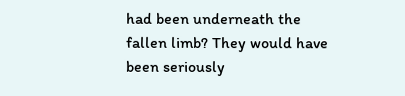had been underneath the fallen limb? They would have been seriously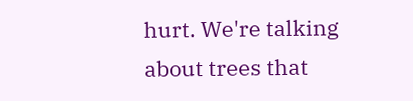hurt. We're talking about trees that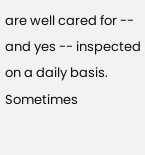are well cared for -- and yes -- inspected on a daily basis. Sometimes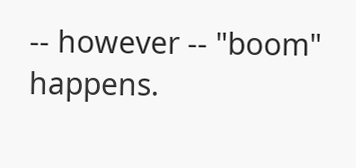-- however -- "boom" happens.